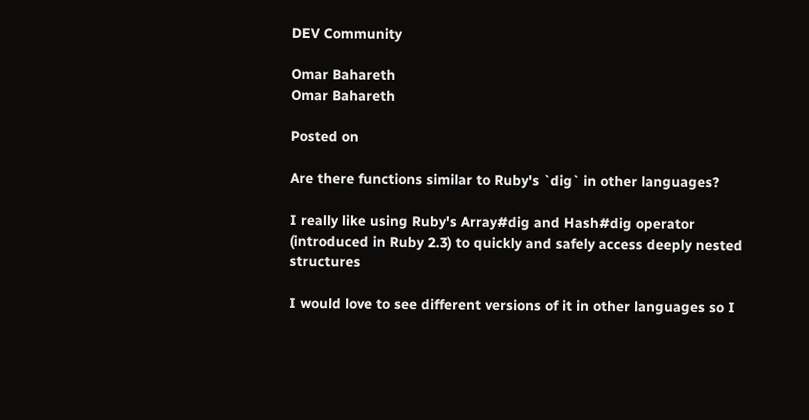DEV Community

Omar Bahareth
Omar Bahareth

Posted on

Are there functions similar to Ruby's `dig` in other languages?

I really like using Ruby's Array#dig and Hash#dig operator (introduced in Ruby 2.3) to quickly and safely access deeply nested structures

I would love to see different versions of it in other languages so I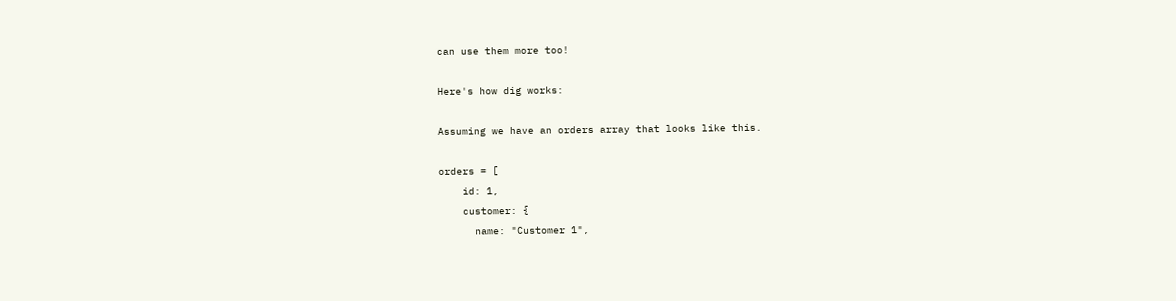can use them more too!

Here's how dig works:

Assuming we have an orders array that looks like this.

orders = [
    id: 1,
    customer: {
      name: "Customer 1",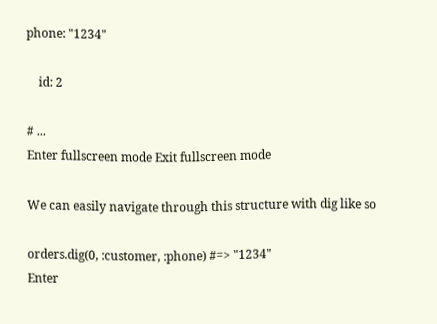phone: "1234"

    id: 2

# ...
Enter fullscreen mode Exit fullscreen mode

We can easily navigate through this structure with dig like so

orders.dig(0, :customer, :phone) #=> "1234"
Enter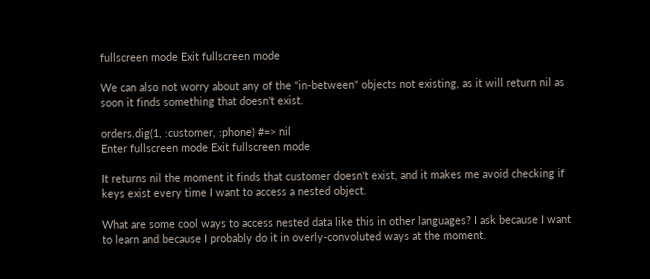fullscreen mode Exit fullscreen mode

We can also not worry about any of the "in-between" objects not existing, as it will return nil as soon it finds something that doesn't exist.

orders.dig(1, :customer, :phone) #=> nil
Enter fullscreen mode Exit fullscreen mode

It returns nil the moment it finds that customer doesn't exist, and it makes me avoid checking if keys exist every time I want to access a nested object.

What are some cool ways to access nested data like this in other languages? I ask because I want to learn and because I probably do it in overly-convoluted ways at the moment.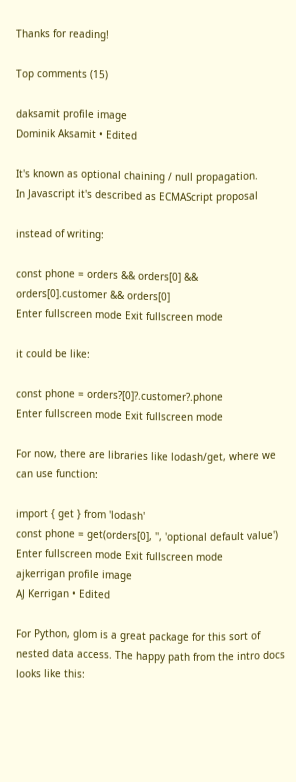Thanks for reading!

Top comments (15)

daksamit profile image
Dominik Aksamit • Edited

It's known as optional chaining / null propagation.
In Javascript it's described as ECMAScript proposal

instead of writing:

const phone = orders && orders[0] && orders[0].customer && orders[0]
Enter fullscreen mode Exit fullscreen mode

it could be like:

const phone = orders?[0]?.customer?.phone
Enter fullscreen mode Exit fullscreen mode

For now, there are libraries like lodash/get, where we can use function:

import { get } from 'lodash'
const phone = get(orders[0], '', 'optional default value')
Enter fullscreen mode Exit fullscreen mode
ajkerrigan profile image
AJ Kerrigan • Edited

For Python, glom is a great package for this sort of nested data access. The happy path from the intro docs looks like this: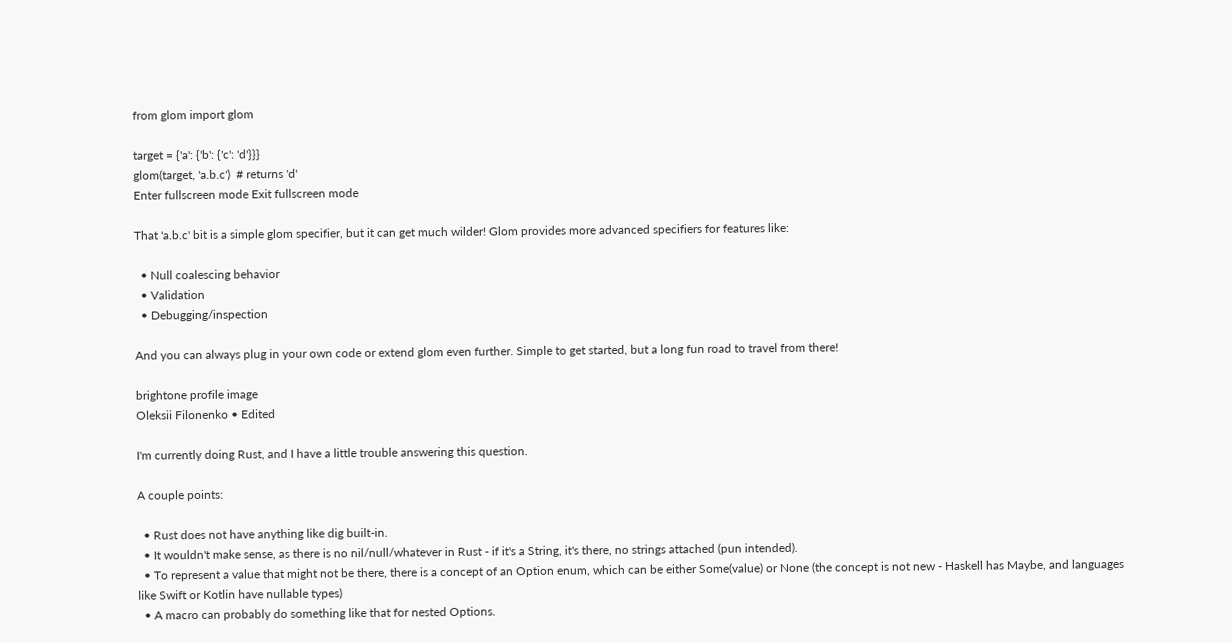from glom import glom

target = {'a': {'b': {'c': 'd'}}}
glom(target, 'a.b.c')  # returns 'd'
Enter fullscreen mode Exit fullscreen mode

That 'a.b.c' bit is a simple glom specifier, but it can get much wilder! Glom provides more advanced specifiers for features like:

  • Null coalescing behavior
  • Validation
  • Debugging/inspection

And you can always plug in your own code or extend glom even further. Simple to get started, but a long fun road to travel from there!

brightone profile image
Oleksii Filonenko • Edited

I'm currently doing Rust, and I have a little trouble answering this question.

A couple points:

  • Rust does not have anything like dig built-in.
  • It wouldn't make sense, as there is no nil/null/whatever in Rust - if it's a String, it's there, no strings attached (pun intended).
  • To represent a value that might not be there, there is a concept of an Option enum, which can be either Some(value) or None (the concept is not new - Haskell has Maybe, and languages like Swift or Kotlin have nullable types)
  • A macro can probably do something like that for nested Options.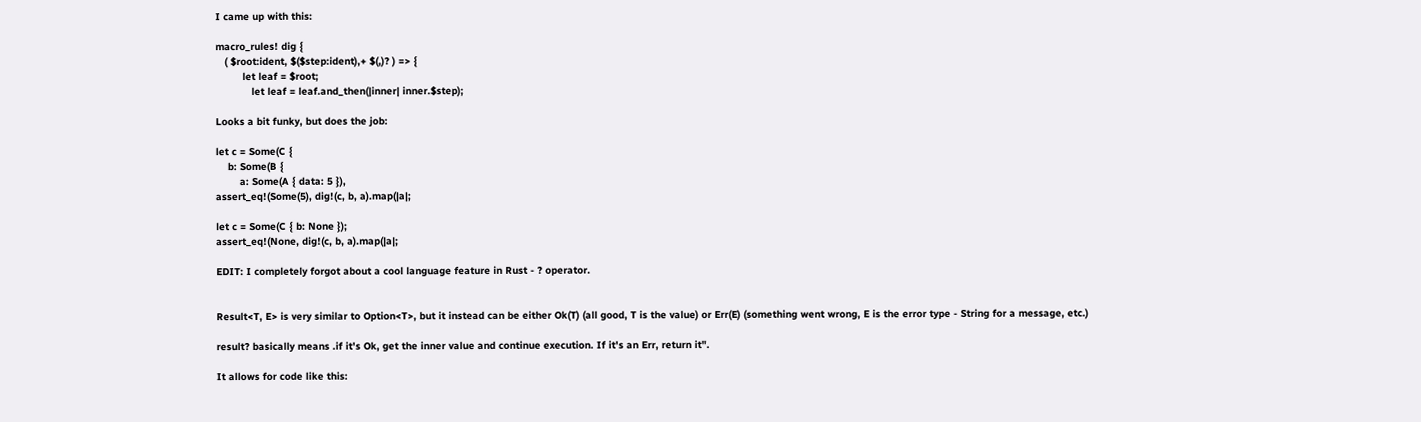I came up with this:

macro_rules! dig {
   ( $root:ident, $($step:ident),+ $(,)? ) => {
         let leaf = $root;
            let leaf = leaf.and_then(|inner| inner.$step);

Looks a bit funky, but does the job:

let c = Some(C {
    b: Some(B {
        a: Some(A { data: 5 }),
assert_eq!(Some(5), dig!(c, b, a).map(|a|;

let c = Some(C { b: None });
assert_eq!(None, dig!(c, b, a).map(|a|;

EDIT: I completely forgot about a cool language feature in Rust - ? operator.


Result<T, E> is very similar to Option<T>, but it instead can be either Ok(T) (all good, T is the value) or Err(E) (something went wrong, E is the error type - String for a message, etc.)

result? basically means .if it's Ok, get the inner value and continue execution. If it's an Err, return it".

It allows for code like this: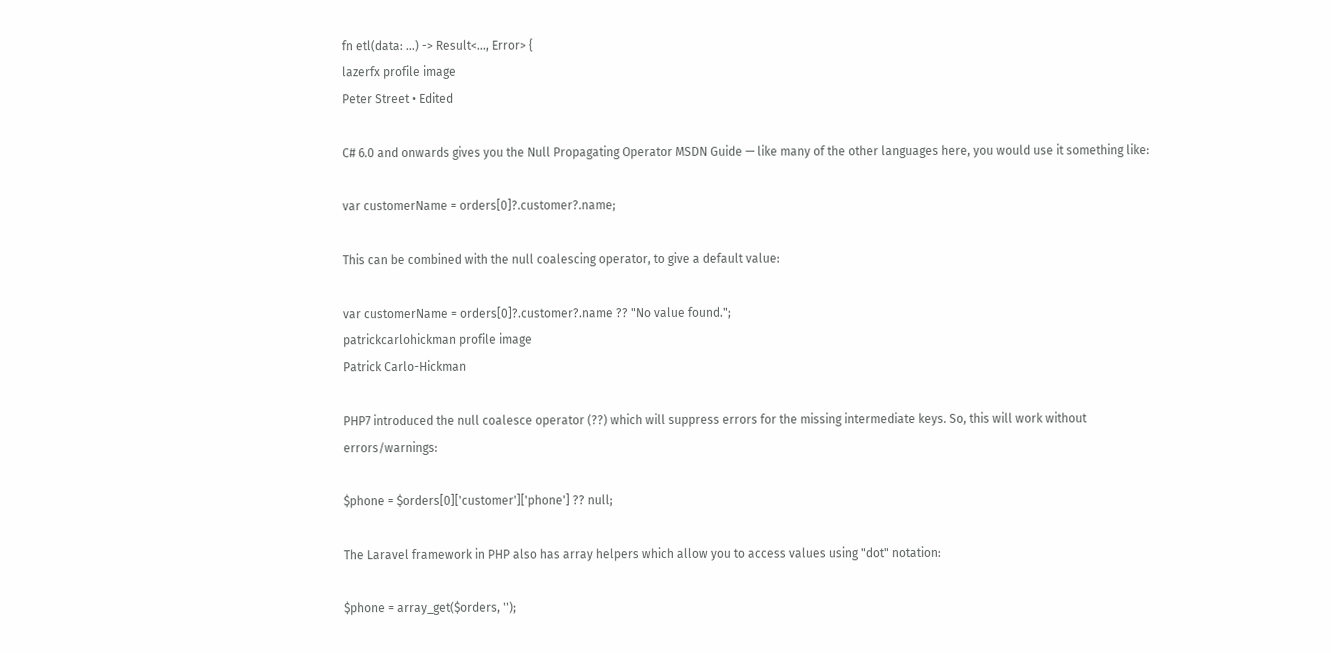fn etl(data: ...) -> Result<..., Error> {
lazerfx profile image
Peter Street • Edited

C# 6.0 and onwards gives you the Null Propagating Operator MSDN Guide — like many of the other languages here, you would use it something like:

var customerName = orders[0]?.customer?.name;

This can be combined with the null coalescing operator, to give a default value:

var customerName = orders[0]?.customer?.name ?? "No value found.";
patrickcarlohickman profile image
Patrick Carlo-Hickman

PHP7 introduced the null coalesce operator (??) which will suppress errors for the missing intermediate keys. So, this will work without errors/warnings:

$phone = $orders[0]['customer']['phone'] ?? null;

The Laravel framework in PHP also has array helpers which allow you to access values using "dot" notation:

$phone = array_get($orders, '');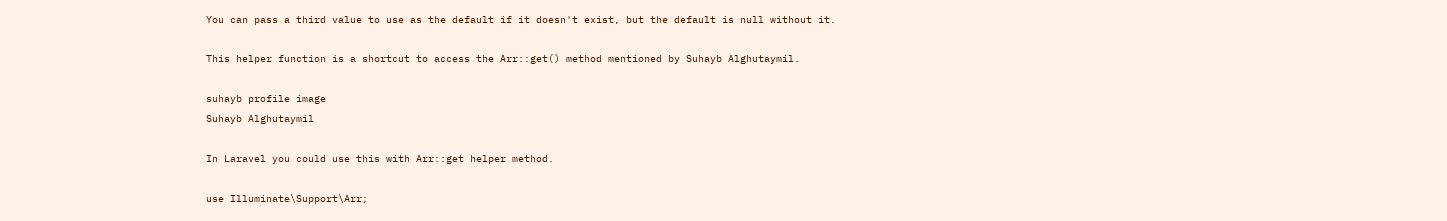You can pass a third value to use as the default if it doesn't exist, but the default is null without it.

This helper function is a shortcut to access the Arr::get() method mentioned by Suhayb Alghutaymil.

suhayb profile image
Suhayb Alghutaymil

In Laravel you could use this with Arr::get helper method.

use Illuminate\Support\Arr;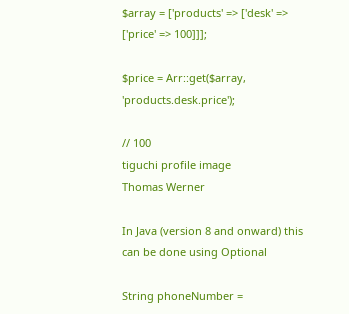$array = ['products' => ['desk' => ['price' => 100]]];

$price = Arr::get($array, 'products.desk.price');

// 100
tiguchi profile image
Thomas Werner

In Java (version 8 and onward) this can be done using Optional

String phoneNumber =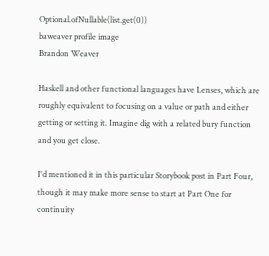Optional.ofNullable(list.get(0))
baweaver profile image
Brandon Weaver

Haskell and other functional languages have Lenses, which are roughly equivalent to focusing on a value or path and either getting or setting it. Imagine dig with a related bury function and you get close.

I'd mentioned it in this particular Storybook post in Part Four, though it may make more sense to start at Part One for continuity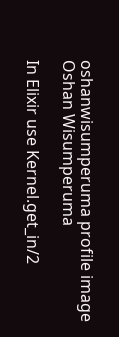oshanwisumperuma profile image
Oshan Wisumperuma

In Elixir use Kernel.get_in/2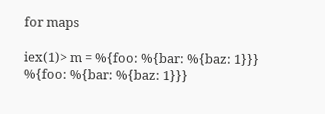for maps

iex(1)> m = %{foo: %{bar: %{baz: 1}}}
%{foo: %{bar: %{baz: 1}}}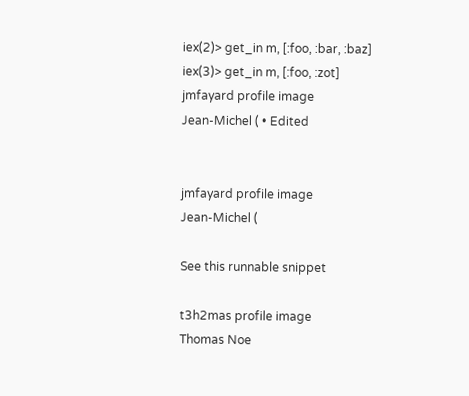iex(2)> get_in m, [:foo, :bar, :baz]
iex(3)> get_in m, [:foo, :zot]
jmfayard profile image
Jean-Michel ( • Edited


jmfayard profile image
Jean-Michel (

See this runnable snippet

t3h2mas profile image
Thomas Noe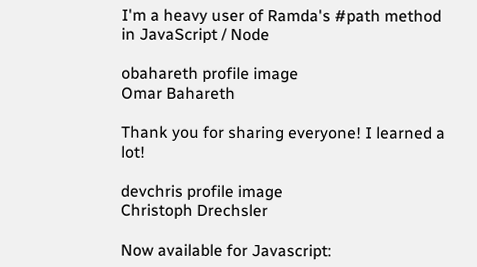I'm a heavy user of Ramda's #path method in JavaScript / Node

obahareth profile image
Omar Bahareth

Thank you for sharing everyone! I learned a lot!

devchris profile image
Christoph Drechsler

Now available for Javascript: